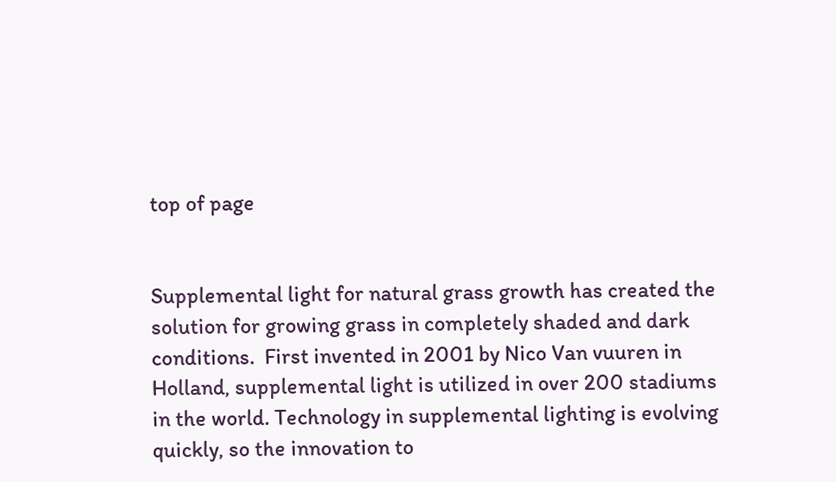top of page


Supplemental light for natural grass growth has created the solution for growing grass in completely shaded and dark conditions.  First invented in 2001 by Nico Van vuuren in Holland, supplemental light is utilized in over 200 stadiums in the world. Technology in supplemental lighting is evolving quickly, so the innovation to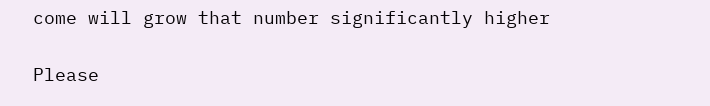come will grow that number significantly higher

Please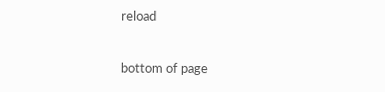reload

bottom of page